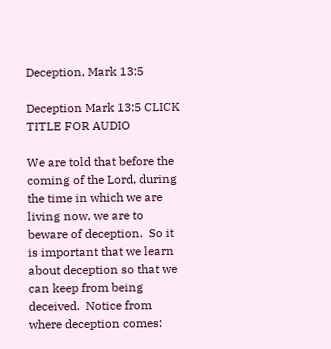Deception, Mark 13:5

Deception Mark 13:5 CLICK TITLE FOR AUDIO

We are told that before the coming of the Lord, during the time in which we are living now, we are to beware of deception.  So it is important that we learn about deception so that we can keep from being deceived.  Notice from where deception comes: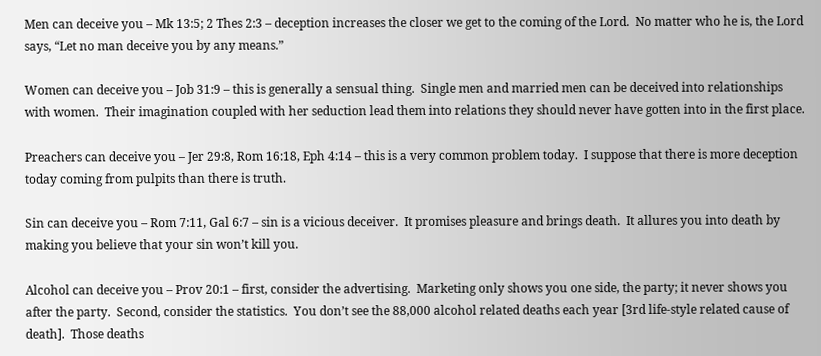Men can deceive you – Mk 13:5; 2 Thes 2:3 – deception increases the closer we get to the coming of the Lord.  No matter who he is, the Lord says, “Let no man deceive you by any means.”

Women can deceive you – Job 31:9 – this is generally a sensual thing.  Single men and married men can be deceived into relationships with women.  Their imagination coupled with her seduction lead them into relations they should never have gotten into in the first place.

Preachers can deceive you – Jer 29:8, Rom 16:18, Eph 4:14 – this is a very common problem today.  I suppose that there is more deception today coming from pulpits than there is truth.

Sin can deceive you – Rom 7:11, Gal 6:7 – sin is a vicious deceiver.  It promises pleasure and brings death.  It allures you into death by making you believe that your sin won’t kill you.

Alcohol can deceive you – Prov 20:1 – first, consider the advertising.  Marketing only shows you one side, the party; it never shows you after the party.  Second, consider the statistics.  You don’t see the 88,000 alcohol related deaths each year [3rd life-style related cause of death].  Those deaths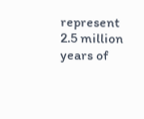represent 2.5 million years of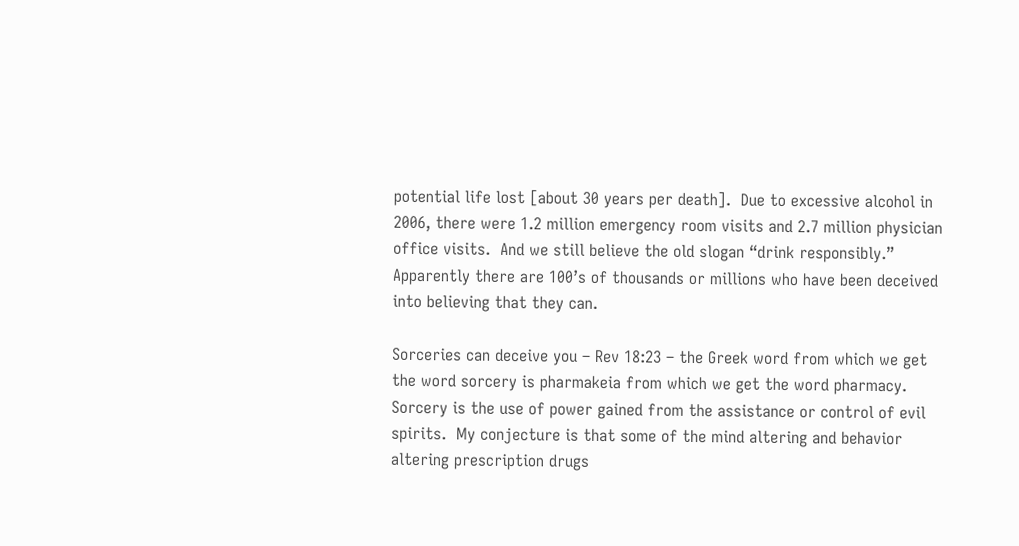potential life lost [about 30 years per death].  Due to excessive alcohol in 2006, there were 1.2 million emergency room visits and 2.7 million physician office visits.  And we still believe the old slogan “drink responsibly.”  Apparently there are 100’s of thousands or millions who have been deceived into believing that they can.

Sorceries can deceive you – Rev 18:23 – the Greek word from which we get the word sorcery is pharmakeia from which we get the word pharmacy.  Sorcery is the use of power gained from the assistance or control of evil spirits.  My conjecture is that some of the mind altering and behavior altering prescription drugs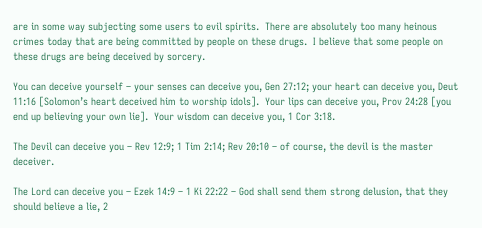are in some way subjecting some users to evil spirits.  There are absolutely too many heinous crimes today that are being committed by people on these drugs.  I believe that some people on these drugs are being deceived by sorcery.

You can deceive yourself – your senses can deceive you, Gen 27:12; your heart can deceive you, Deut 11:16 [Solomon’s heart deceived him to worship idols].  Your lips can deceive you, Prov 24:28 [you end up believing your own lie].  Your wisdom can deceive you, 1 Cor 3:18.

The Devil can deceive you – Rev 12:9; 1 Tim 2:14; Rev 20:10 – of course, the devil is the master deceiver.

The Lord can deceive you – Ezek 14:9 – 1 Ki 22:22 – God shall send them strong delusion, that they should believe a lie, 2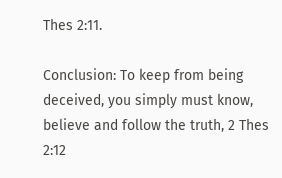Thes 2:11.

Conclusion: To keep from being deceived, you simply must know, believe and follow the truth, 2 Thes 2:12